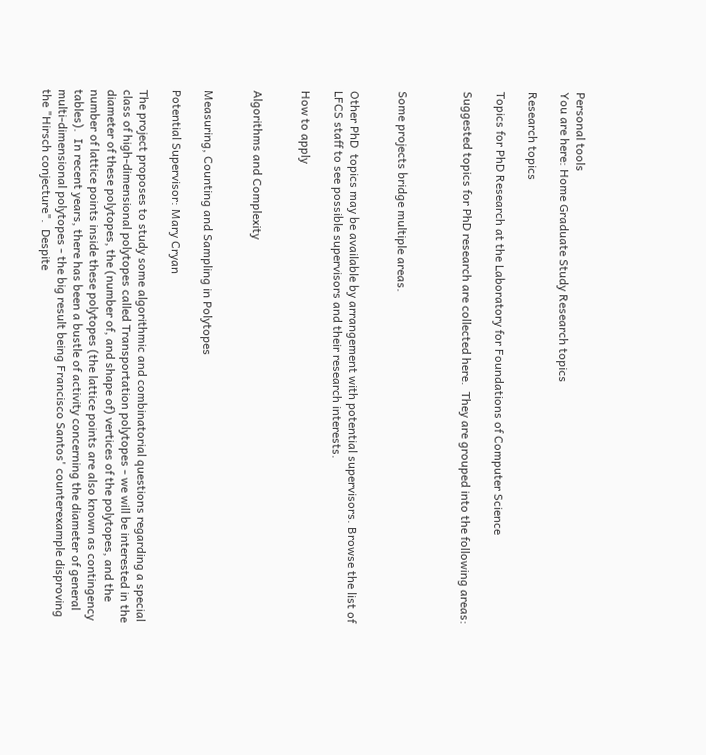Personal tools
You are here: Home Graduate Study Research topics

Research topics

Topics for PhD Research at the Laboratory for Foundations of Computer Science

Suggested topics for PhD research are collected here.  They are grouped into the following areas:



Some projects bridge multiple areas.


Other PhD  topics may be available by arrangement with potential supervisors. Browse the list of LFCS staff to see possible supervisors and their research interests.

How to apply


Algorithms and Complexity


Measuring, Counting and Sampling in Polytopes

Potential Supervisor: Mary Cryan

The project proposes to study some algorithmic and combinatorial questions regarding a special class of high-dimensional polytopes called Transportation polytopes - we will be interested in the diameter of these polytopes, the (number of, and shape of) vertices of the polytopes, and the number of lattice points inside these polytopes (the lattice points are also known as contingency tables).  In recent years, there has been a bustle of activity concerning the diameter of general multi-dimensional polytopes - the big result being Francisco Santos' counterexample disproving the "Hirsch conjecture".  Despite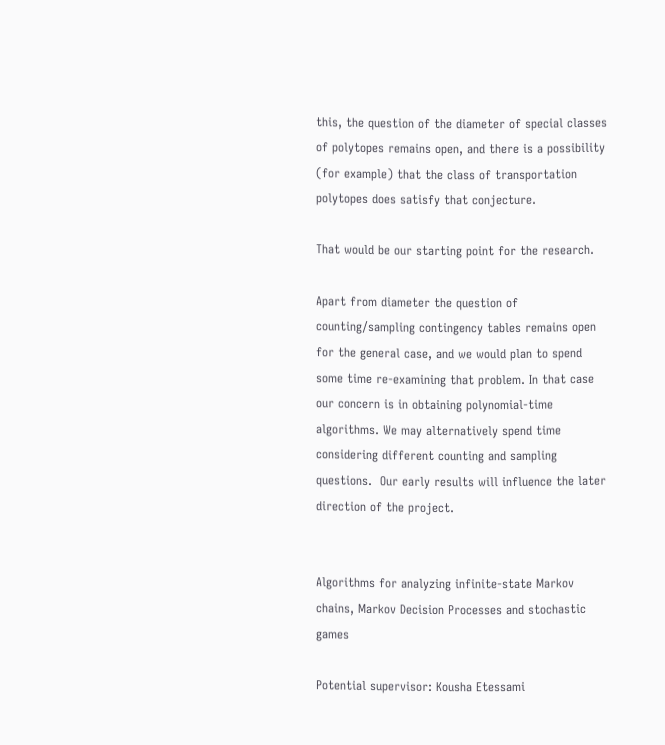this, the question of the diameter of special classes of polytopes remains open, and there is a possibility (for example) that the class of transportation polytopes does satisfy that conjecture.

That would be our starting point for the research.

Apart from diameter the question of counting/sampling contingency tables remains open for the general case, and we would plan to spend some time re-examining that problem. In that case our concern is in obtaining polynomial-time algorithms. We may alternatively spend time considering different counting and sampling questions.  Our early results will influence the later direction of the project.


Algorithms for analyzing infinite-state Markov chains, Markov Decision Processes and stochastic games

Potential supervisor: Kousha Etessami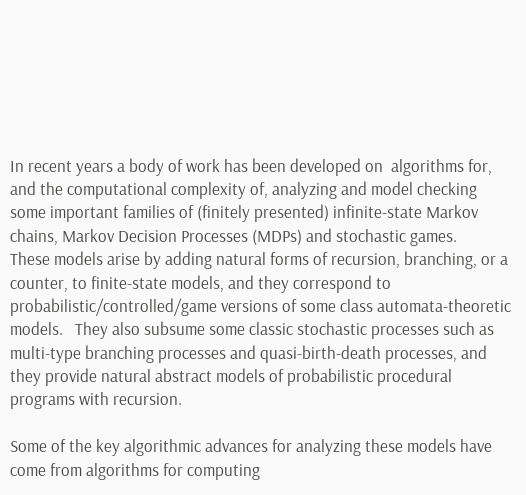In recent years a body of work has been developed on  algorithms for, and the computational complexity of, analyzing and model checking some important families of (finitely presented) infinite-state Markov chains, Markov Decision Processes (MDPs) and stochastic games.     These models arise by adding natural forms of recursion, branching, or a counter, to finite-state models, and they correspond to probabilistic/controlled/game versions of some class automata-theoretic models.   They also subsume some classic stochastic processes such as multi-type branching processes and quasi-birth-death processes, and they provide natural abstract models of probabilistic procedural programs with recursion.

Some of the key algorithmic advances for analyzing these models have come from algorithms for computing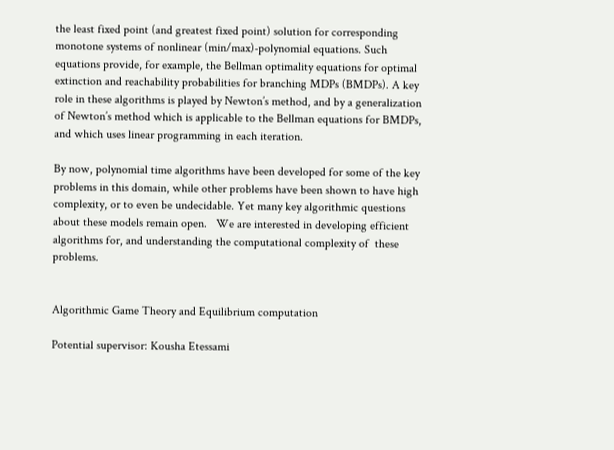the least fixed point (and greatest fixed point) solution for corresponding monotone systems of nonlinear (min/max)-polynomial equations. Such equations provide, for example, the Bellman optimality equations for optimal extinction and reachability probabilities for branching MDPs (BMDPs). A key role in these algorithms is played by Newton’s method, and by a generalization of Newton’s method which is applicable to the Bellman equations for BMDPs, and which uses linear programming in each iteration.

By now, polynomial time algorithms have been developed for some of the key problems in this domain, while other problems have been shown to have high complexity, or to even be undecidable. Yet many key algorithmic questions about these models remain open.   We are interested in developing efficient algorithms for, and understanding the computational complexity of  these problems.


Algorithmic Game Theory and Equilibrium computation

Potential supervisor: Kousha Etessami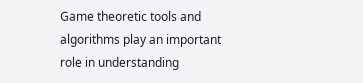Game theoretic tools and algorithms play an important role in understanding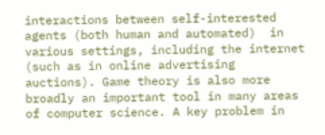interactions between self-interested agents (both human and automated)  in various settings, including the internet (such as in online advertising auctions). Game theory is also more broadly an important tool in many areas of computer science. A key problem in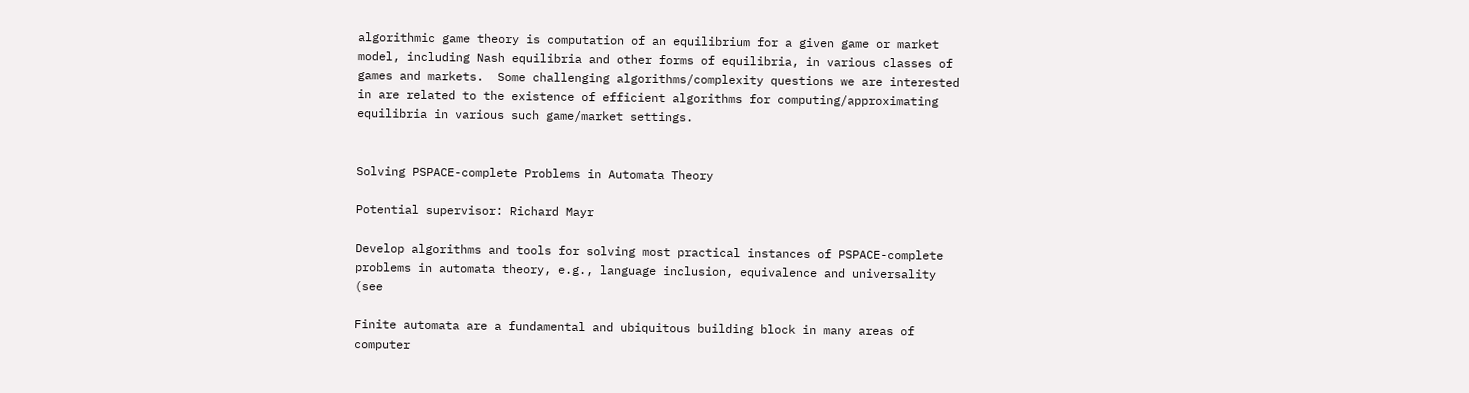algorithmic game theory is computation of an equilibrium for a given game or market model, including Nash equilibria and other forms of equilibria, in various classes of games and markets.  Some challenging algorithms/complexity questions we are interested in are related to the existence of efficient algorithms for computing/approximating  equilibria in various such game/market settings.


Solving PSPACE-complete Problems in Automata Theory

Potential supervisor: Richard Mayr

Develop algorithms and tools for solving most practical instances of PSPACE-complete problems in automata theory, e.g., language inclusion, equivalence and universality (see

Finite automata are a fundamental and ubiquitous building block in many areas of computer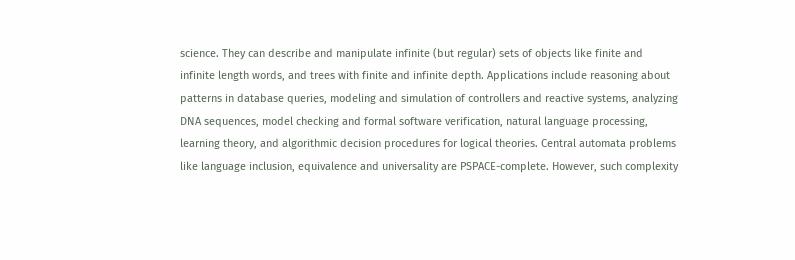science. They can describe and manipulate infinite (but regular) sets of objects like finite and infinite length words, and trees with finite and infinite depth. Applications include reasoning about  patterns in database queries, modeling and simulation of controllers and reactive systems, analyzing DNA sequences, model checking and formal software verification, natural language processing, learning theory, and algorithmic decision procedures for logical theories. Central automata problems like language inclusion, equivalence and universality are PSPACE-complete. However, such complexity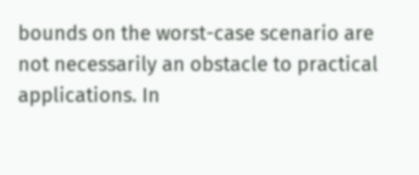bounds on the worst-case scenario are not necessarily an obstacle to practical applications. In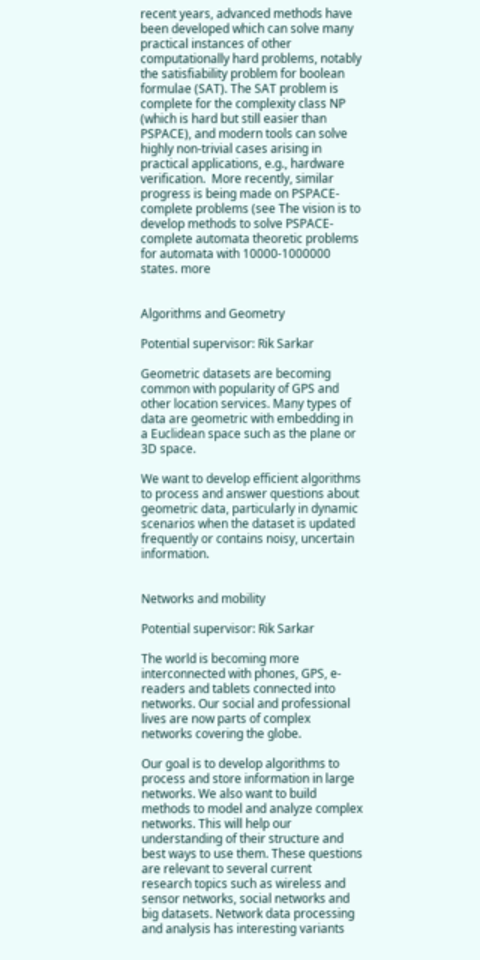recent years, advanced methods have been developed which can solve many practical instances of other computationally hard problems, notably the satisfiability problem for boolean formulae (SAT). The SAT problem is complete for the complexity class NP (which is hard but still easier than PSPACE), and modern tools can solve highly non-trivial cases arising in practical applications, e.g., hardware verification.  More recently, similar progress is being made on PSPACE-complete problems (see The vision is to develop methods to solve PSPACE-complete automata theoretic problems for automata with 10000-1000000 states. more


Algorithms and Geometry

Potential supervisor: Rik Sarkar

Geometric datasets are becoming common with popularity of GPS and other location services. Many types of data are geometric with embedding in a Euclidean space such as the plane or 3D space.

We want to develop efficient algorithms to process and answer questions about geometric data, particularly in dynamic scenarios when the dataset is updated frequently or contains noisy, uncertain information.


Networks and mobility

Potential supervisor: Rik Sarkar

The world is becoming more interconnected with phones, GPS, e-readers and tablets connected into networks. Our social and professional lives are now parts of complex networks covering the globe.

Our goal is to develop algorithms to process and store information in large networks. We also want to build methods to model and analyze complex networks. This will help our understanding of their structure and best ways to use them. These questions are relevant to several current research topics such as wireless and sensor networks, social networks and big datasets. Network data processing and analysis has interesting variants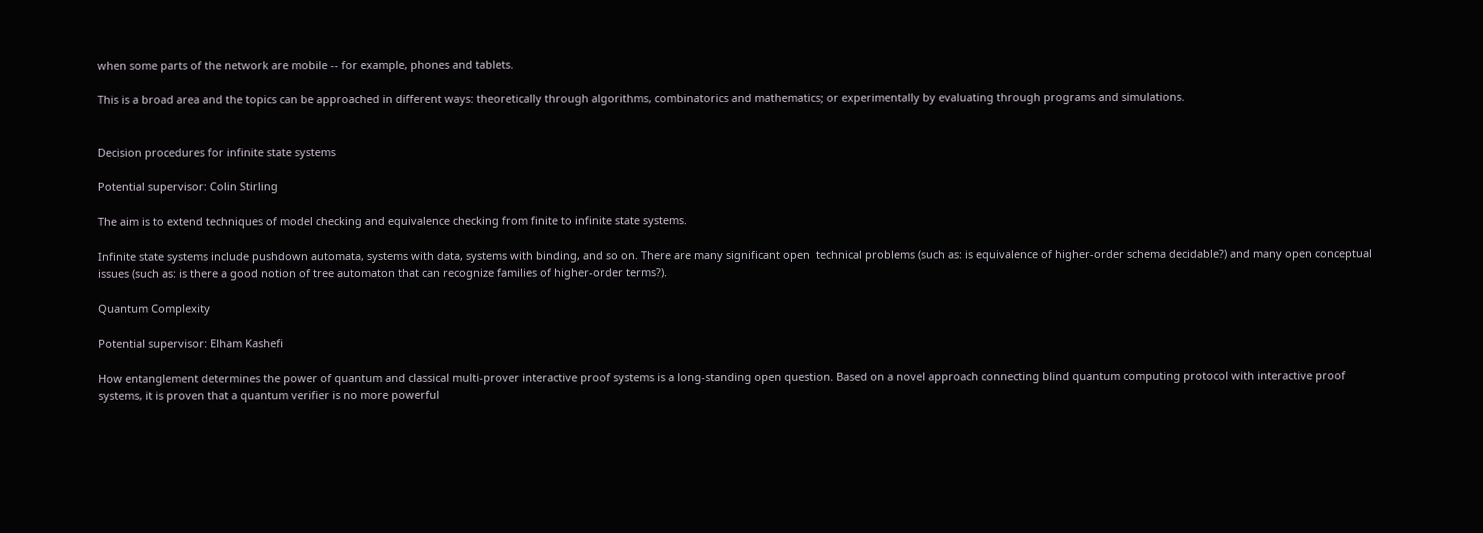when some parts of the network are mobile -- for example, phones and tablets.

This is a broad area and the topics can be approached in different ways: theoretically through algorithms, combinatorics and mathematics; or experimentally by evaluating through programs and simulations.


Decision procedures for infinite state systems

Potential supervisor: Colin Stirling

The aim is to extend techniques of model checking and equivalence checking from finite to infinite state systems.

Infinite state systems include pushdown automata, systems with data, systems with binding, and so on. There are many significant open  technical problems (such as: is equivalence of higher-order schema decidable?) and many open conceptual issues (such as: is there a good notion of tree automaton that can recognize families of higher-order terms?).

Quantum Complexity

Potential supervisor: Elham Kashefi

How entanglement determines the power of quantum and classical multi-prover interactive proof systems is a long-standing open question. Based on a novel approach connecting blind quantum computing protocol with interactive proof systems, it is proven that a quantum verifier is no more powerful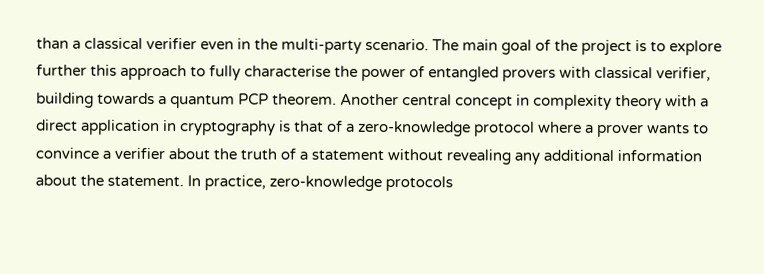than a classical verifier even in the multi-party scenario. The main goal of the project is to explore further this approach to fully characterise the power of entangled provers with classical verifier, building towards a quantum PCP theorem. Another central concept in complexity theory with a direct application in cryptography is that of a zero-knowledge protocol where a prover wants to convince a verifier about the truth of a statement without revealing any additional information about the statement. In practice, zero-knowledge protocols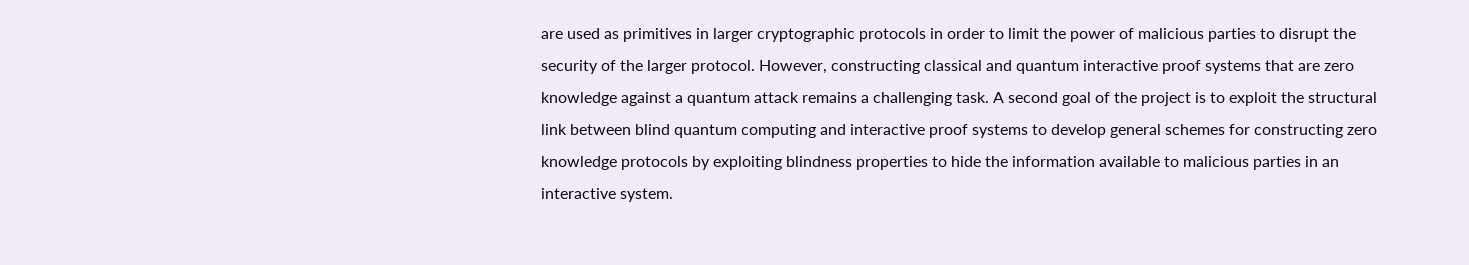are used as primitives in larger cryptographic protocols in order to limit the power of malicious parties to disrupt the security of the larger protocol. However, constructing classical and quantum interactive proof systems that are zero knowledge against a quantum attack remains a challenging task. A second goal of the project is to exploit the structural link between blind quantum computing and interactive proof systems to develop general schemes for constructing zero knowledge protocols by exploiting blindness properties to hide the information available to malicious parties in an interactive system.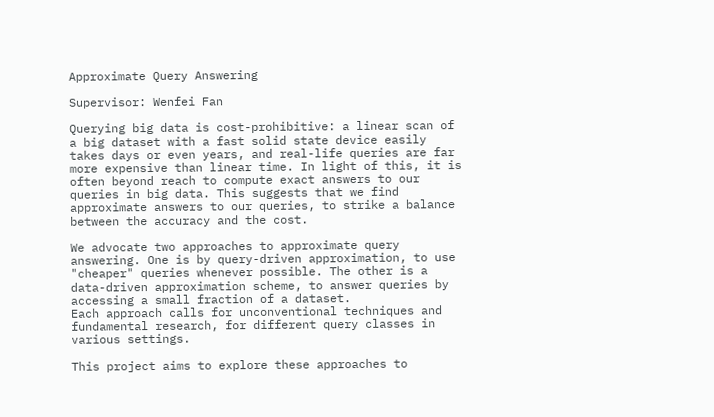Approximate Query Answering

Supervisor: Wenfei Fan

Querying big data is cost-prohibitive: a linear scan of a big dataset with a fast solid state device easily takes days or even years, and real-life queries are far more expensive than linear time. In light of this, it is often beyond reach to compute exact answers to our queries in big data. This suggests that we find approximate answers to our queries, to strike a balance between the accuracy and the cost.

We advocate two approaches to approximate query answering. One is by query-driven approximation, to use "cheaper" queries whenever possible. The other is a data-driven approximation scheme, to answer queries by accessing a small fraction of a dataset.
Each approach calls for unconventional techniques and fundamental research, for different query classes in various settings.

This project aims to explore these approaches to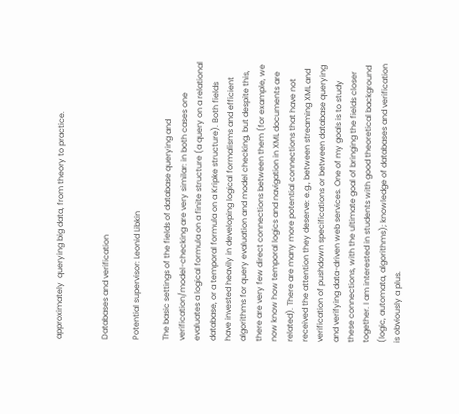approximately  querying big data, from theory to practice.


Databases and verification

Potential supervisor: Leonid Libkin

The basic settings of the fields of database querying and verification/model-checking are very similar: in both cases one evaluates a logical formula on a finite structure (a query on a relational database, or a temporal formula on a Kripke structure). Both fields have invested heavily in developing logical formalisms and efficient algorithms for query evaluation and model checking, but despite this, there are very few direct connections between them (for example, we now know how temporal logics and navigation in XML documents are related). There are many more potential connections that have not received the attention they deserve: e.g., between streaming XML and verification of pushdown specifications or between database querying and verifying data-driven web services. One of my goals is to study these connections, with the ultimate goal of bringing the fields closer together. I am interested in students with good theoretical background (logic, automata, algorithms); knowledge of databases and verification is obviously a plus.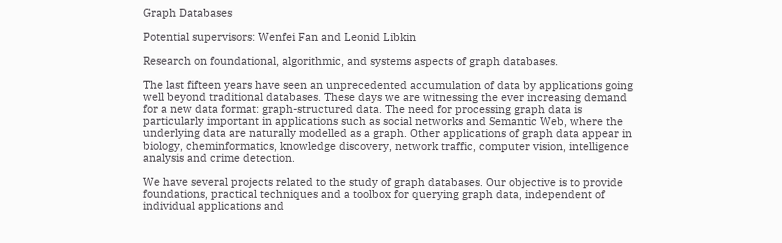Graph Databases

Potential supervisors: Wenfei Fan and Leonid Libkin

Research on foundational, algorithmic, and systems aspects of graph databases.

The last fifteen years have seen an unprecedented accumulation of data by applications going well beyond traditional databases. These days we are witnessing the ever increasing demand for a new data format: graph-structured data. The need for processing graph data is particularly important in applications such as social networks and Semantic Web, where the underlying data are naturally modelled as a graph. Other applications of graph data appear in biology, cheminformatics, knowledge discovery, network traffic, computer vision, intelligence analysis and crime detection.

We have several projects related to the study of graph databases. Our objective is to provide foundations, practical techniques and a toolbox for querying graph data, independent of individual applications and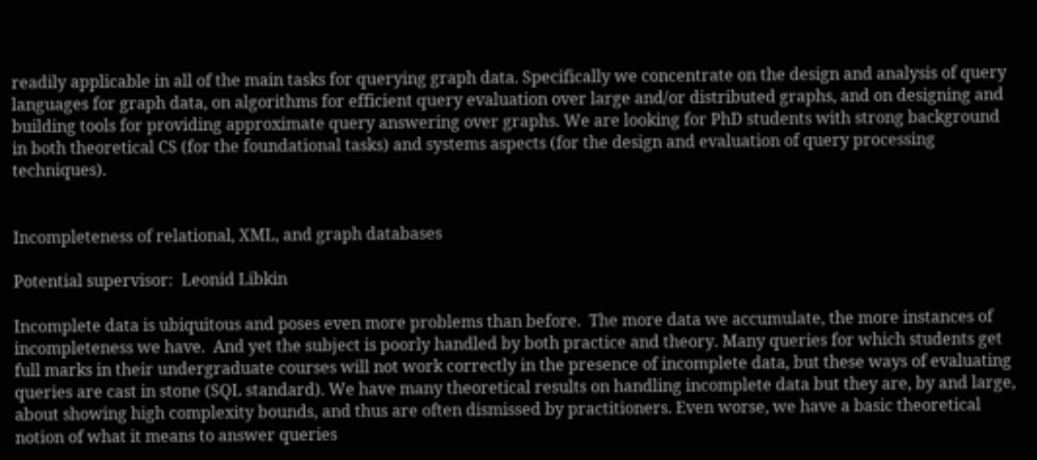readily applicable in all of the main tasks for querying graph data. Specifically we concentrate on the design and analysis of query languages for graph data, on algorithms for efficient query evaluation over large and/or distributed graphs, and on designing and building tools for providing approximate query answering over graphs. We are looking for PhD students with strong background in both theoretical CS (for the foundational tasks) and systems aspects (for the design and evaluation of query processing techniques).


Incompleteness of relational, XML, and graph databases

Potential supervisor:  Leonid Libkin

Incomplete data is ubiquitous and poses even more problems than before.  The more data we accumulate, the more instances of incompleteness we have.  And yet the subject is poorly handled by both practice and theory. Many queries for which students get full marks in their undergraduate courses will not work correctly in the presence of incomplete data, but these ways of evaluating queries are cast in stone (SQL standard). We have many theoretical results on handling incomplete data but they are, by and large, about showing high complexity bounds, and thus are often dismissed by practitioners. Even worse, we have a basic theoretical notion of what it means to answer queries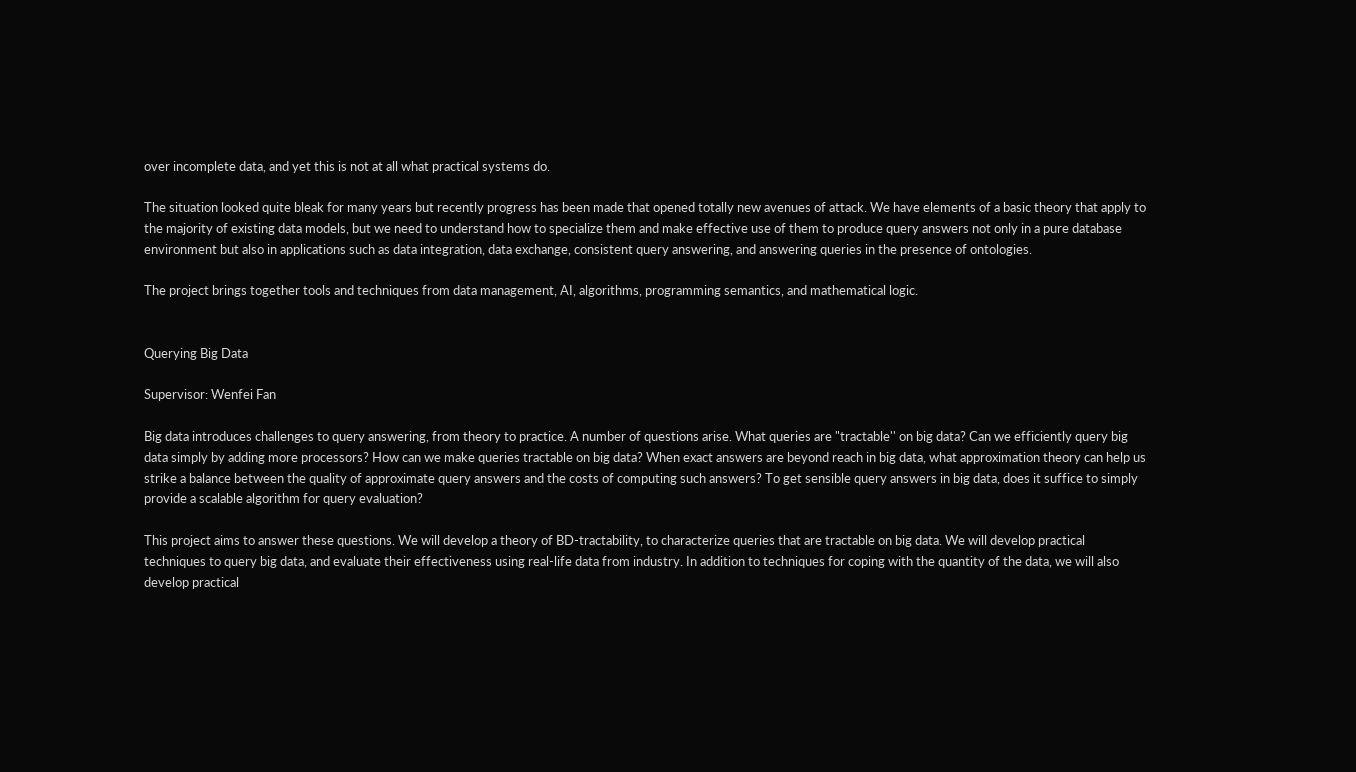over incomplete data, and yet this is not at all what practical systems do.

The situation looked quite bleak for many years but recently progress has been made that opened totally new avenues of attack. We have elements of a basic theory that apply to the majority of existing data models, but we need to understand how to specialize them and make effective use of them to produce query answers not only in a pure database environment but also in applications such as data integration, data exchange, consistent query answering, and answering queries in the presence of ontologies.

The project brings together tools and techniques from data management, AI, algorithms, programming semantics, and mathematical logic.


Querying Big Data

Supervisor: Wenfei Fan

Big data introduces challenges to query answering, from theory to practice. A number of questions arise. What queries are "tractable'' on big data? Can we efficiently query big data simply by adding more processors? How can we make queries tractable on big data? When exact answers are beyond reach in big data, what approximation theory can help us strike a balance between the quality of approximate query answers and the costs of computing such answers? To get sensible query answers in big data, does it suffice to simply provide a scalable algorithm for query evaluation?

This project aims to answer these questions. We will develop a theory of BD-tractability, to characterize queries that are tractable on big data. We will develop practical techniques to query big data, and evaluate their effectiveness using real-life data from industry. In addition to techniques for coping with the quantity of the data, we will also develop practical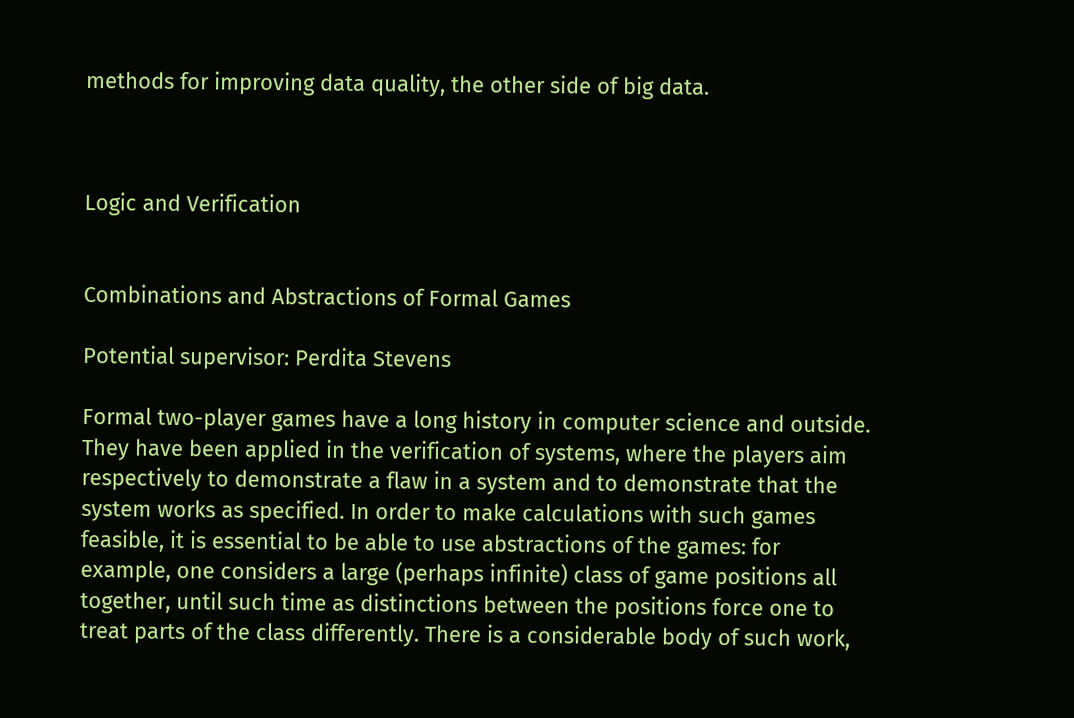methods for improving data quality, the other side of big data.



Logic and Verification


Combinations and Abstractions of Formal Games

Potential supervisor: Perdita Stevens

Formal two-player games have a long history in computer science and outside. They have been applied in the verification of systems, where the players aim respectively to demonstrate a flaw in a system and to demonstrate that the system works as specified. In order to make calculations with such games feasible, it is essential to be able to use abstractions of the games: for example, one considers a large (perhaps infinite) class of game positions all together, until such time as distinctions between the positions force one to treat parts of the class differently. There is a considerable body of such work,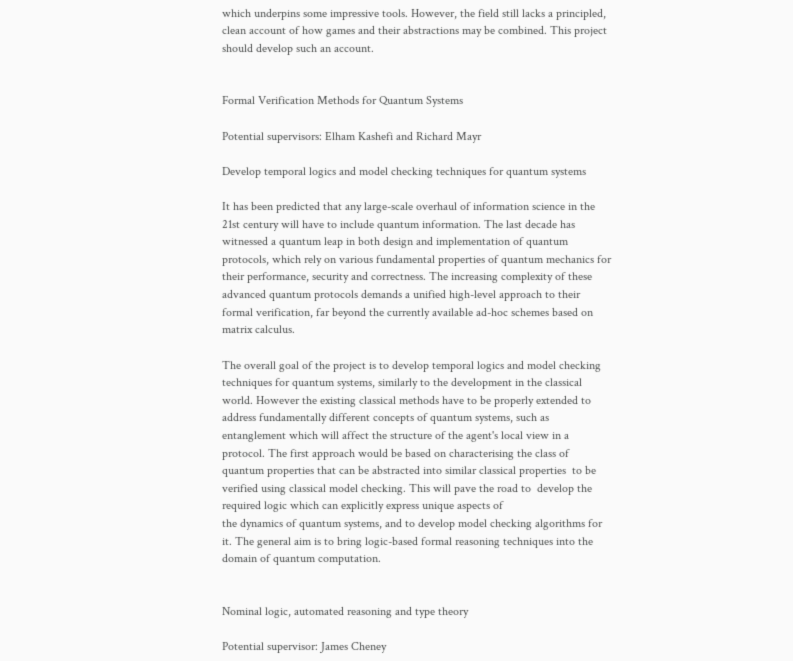which underpins some impressive tools. However, the field still lacks a principled, clean account of how games and their abstractions may be combined. This project should develop such an account.


Formal Verification Methods for Quantum Systems

Potential supervisors: Elham Kashefi and Richard Mayr

Develop temporal logics and model checking techniques for quantum systems

It has been predicted that any large-scale overhaul of information science in the 21st century will have to include quantum information. The last decade has witnessed a quantum leap in both design and implementation of quantum protocols, which rely on various fundamental properties of quantum mechanics for their performance, security and correctness. The increasing complexity of these advanced quantum protocols demands a unified high-level approach to their formal verification, far beyond the currently available ad-hoc schemes based on matrix calculus.

The overall goal of the project is to develop temporal logics and model checking techniques for quantum systems, similarly to the development in the classical world. However the existing classical methods have to be properly extended to address fundamentally different concepts of quantum systems, such as entanglement which will affect the structure of the agent's local view in a protocol. The first approach would be based on characterising the class of  quantum properties that can be abstracted into similar classical properties  to be verified using classical model checking. This will pave the road to  develop the required logic which can explicitly express unique aspects of
the dynamics of quantum systems, and to develop model checking algorithms for it. The general aim is to bring logic-based formal reasoning techniques into the domain of quantum computation.


Nominal logic, automated reasoning and type theory

Potential supervisor: James Cheney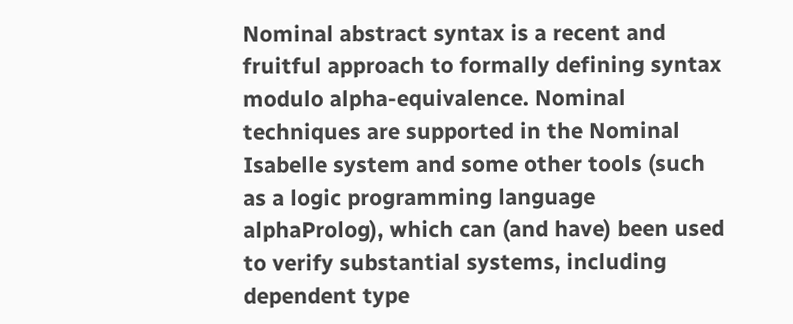Nominal abstract syntax is a recent and fruitful approach to formally defining syntax modulo alpha-equivalence. Nominal techniques are supported in the Nominal Isabelle system and some other tools (such as a logic programming language alphaProlog), which can (and have) been used to verify substantial systems, including dependent type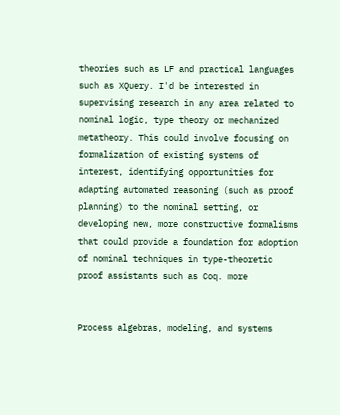theories such as LF and practical languages such as XQuery. I'd be interested in supervising research in any area related to nominal logic, type theory or mechanized metatheory. This could involve focusing on formalization of existing systems of interest, identifying opportunities for adapting automated reasoning (such as proof planning) to the nominal setting, or developing new, more constructive formalisms that could provide a foundation for adoption of nominal techniques in type-theoretic proof assistants such as Coq. more


Process algebras, modeling, and systems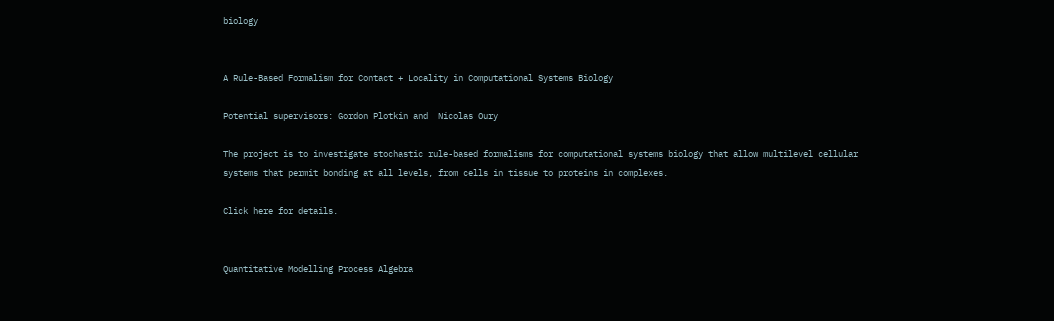biology


A Rule-Based Formalism for Contact + Locality in Computational Systems Biology

Potential supervisors: Gordon Plotkin and  Nicolas Oury

The project is to investigate stochastic rule-based formalisms for computational systems biology that allow multilevel cellular systems that permit bonding at all levels, from cells in tissue to proteins in complexes.

Click here for details.


Quantitative Modelling Process Algebra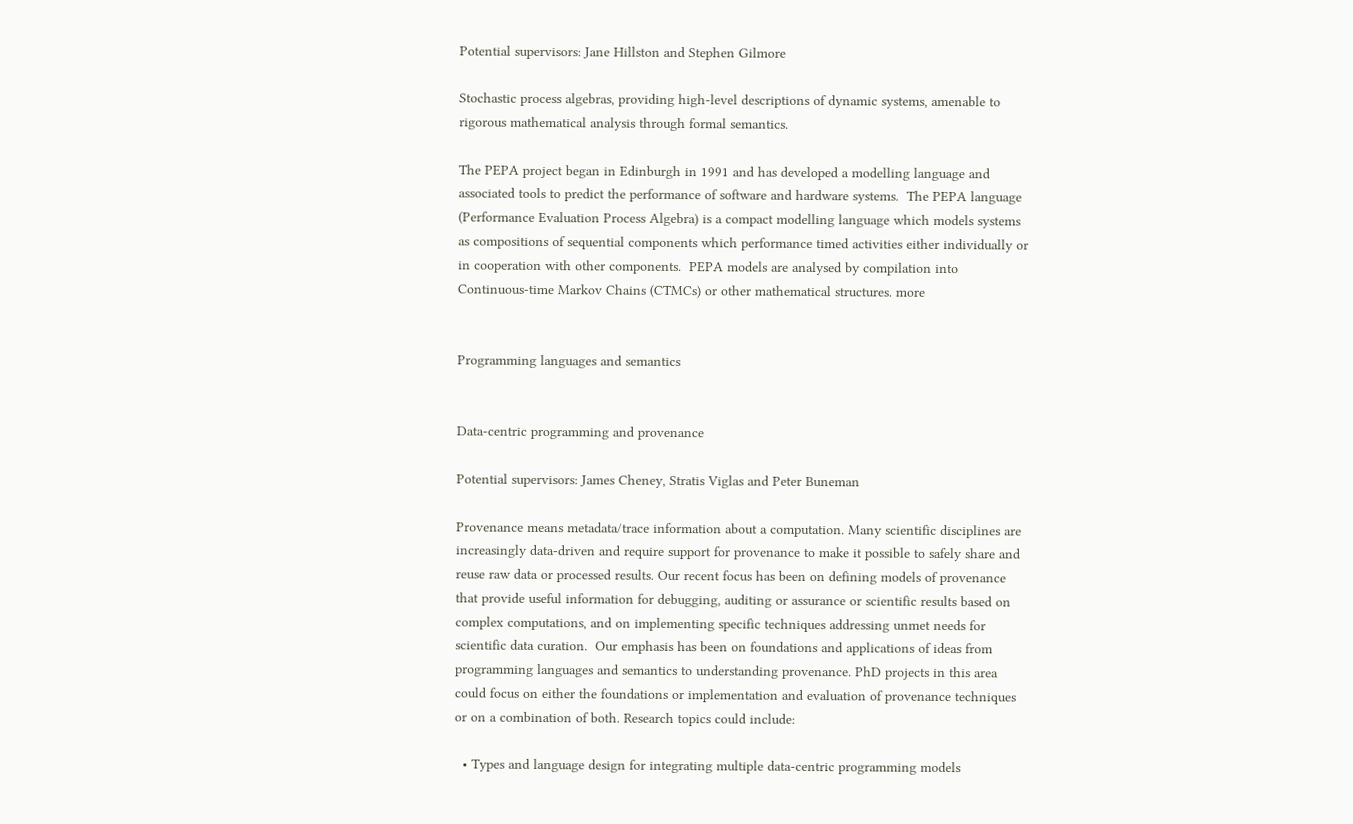Potential supervisors: Jane Hillston and Stephen Gilmore

Stochastic process algebras, providing high-level descriptions of dynamic systems, amenable to rigorous mathematical analysis through formal semantics.

The PEPA project began in Edinburgh in 1991 and has developed a modelling language and associated tools to predict the performance of software and hardware systems.  The PEPA language (Performance Evaluation Process Algebra) is a compact modelling language which models systems as compositions of sequential components which performance timed activities either individually or in cooperation with other components.  PEPA models are analysed by compilation into Continuous-time Markov Chains (CTMCs) or other mathematical structures. more


Programming languages and semantics


Data-centric programming and provenance

Potential supervisors: James Cheney, Stratis Viglas and Peter Buneman

Provenance means metadata/trace information about a computation. Many scientific disciplines are increasingly data-driven and require support for provenance to make it possible to safely share and reuse raw data or processed results. Our recent focus has been on defining models of provenance that provide useful information for debugging, auditing or assurance or scientific results based on complex computations, and on implementing specific techniques addressing unmet needs for scientific data curation.  Our emphasis has been on foundations and applications of ideas from programming languages and semantics to understanding provenance. PhD projects in this area could focus on either the foundations or implementation and evaluation of provenance techniques or on a combination of both. Research topics could include:

  • Types and language design for integrating multiple data-centric programming models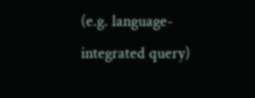(e.g. language-integrated query)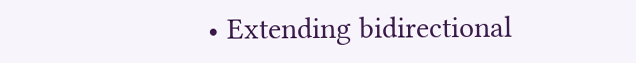• Extending bidirectional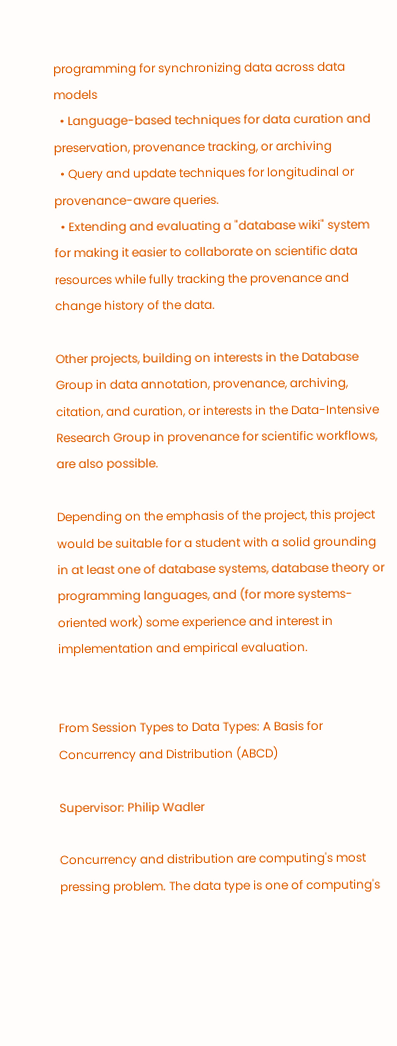programming for synchronizing data across data models
  • Language-based techniques for data curation and preservation, provenance tracking, or archiving
  • Query and update techniques for longitudinal or provenance-aware queries.
  • Extending and evaluating a "database wiki" system for making it easier to collaborate on scientific data resources while fully tracking the provenance and change history of the data.

Other projects, building on interests in the Database Group in data annotation, provenance, archiving, citation, and curation, or interests in the Data-Intensive Research Group in provenance for scientific workflows, are also possible.

Depending on the emphasis of the project, this project would be suitable for a student with a solid grounding in at least one of database systems, database theory or programming languages, and (for more systems-oriented work) some experience and interest in implementation and empirical evaluation.


From Session Types to Data Types: A Basis for Concurrency and Distribution (ABCD)

Supervisor: Philip Wadler

Concurrency and distribution are computing's most pressing problem. The data type is one of computing's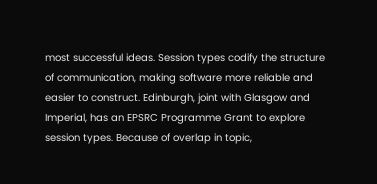most successful ideas. Session types codify the structure of communication, making software more reliable and easier to construct. Edinburgh, joint with Glasgow and Imperial, has an EPSRC Programme Grant to explore session types. Because of overlap in topic,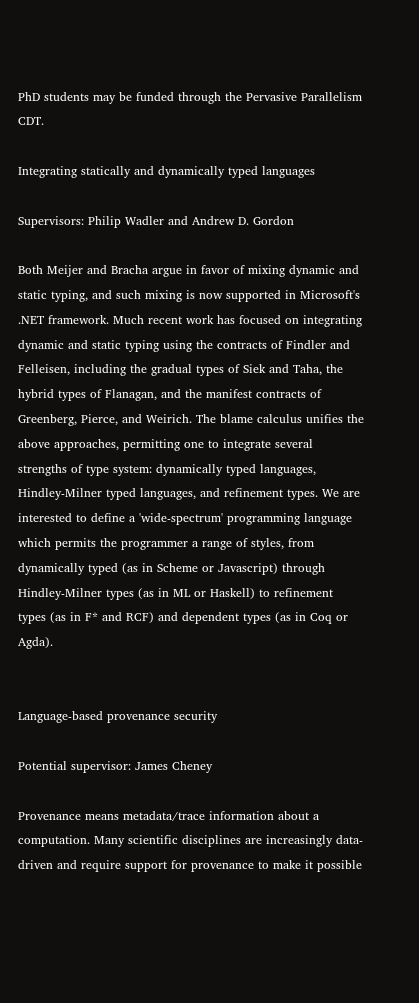PhD students may be funded through the Pervasive Parallelism CDT.

Integrating statically and dynamically typed languages

Supervisors: Philip Wadler and Andrew D. Gordon

Both Meijer and Bracha argue in favor of mixing dynamic and static typing, and such mixing is now supported in Microsoft's .NET framework. Much recent work has focused on integrating dynamic and static typing using the contracts of Findler and Felleisen, including the gradual types of Siek and Taha, the hybrid types of Flanagan, and the manifest contracts of Greenberg, Pierce, and Weirich. The blame calculus unifies the above approaches, permitting one to integrate several strengths of type system: dynamically typed languages, Hindley-Milner typed languages, and refinement types. We are interested to define a 'wide-spectrum' programming language which permits the programmer a range of styles, from dynamically typed (as in Scheme or Javascript) through Hindley-Milner types (as in ML or Haskell) to refinement types (as in F* and RCF) and dependent types (as in Coq or Agda).


Language-based provenance security

Potential supervisor: James Cheney

Provenance means metadata/trace information about a computation. Many scientific disciplines are increasingly data-driven and require support for provenance to make it possible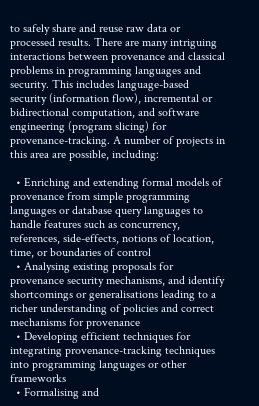to safely share and reuse raw data or processed results. There are many intriguing interactions between provenance and classical problems in programming languages and security. This includes language-based security (information flow), incremental or bidirectional computation, and software engineering (program slicing) for provenance-tracking. A number of projects in this area are possible, including:

  • Enriching and extending formal models of provenance from simple programming languages or database query languages to handle features such as concurrency, references, side-effects, notions of location, time, or boundaries of control
  • Analysing existing proposals for provenance security mechanisms, and identify shortcomings or generalisations leading to a richer understanding of policies and correct mechanisms for provenance
  • Developing efficient techniques for integrating provenance-tracking techniques into programming languages or other frameworks
  • Formalising and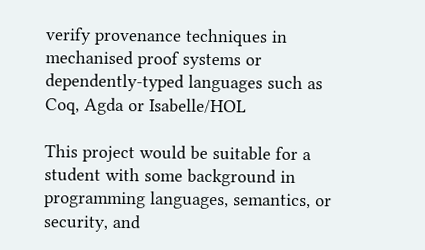verify provenance techniques in mechanised proof systems or dependently-typed languages such as Coq, Agda or Isabelle/HOL

This project would be suitable for a student with some background in programming languages, semantics, or security, and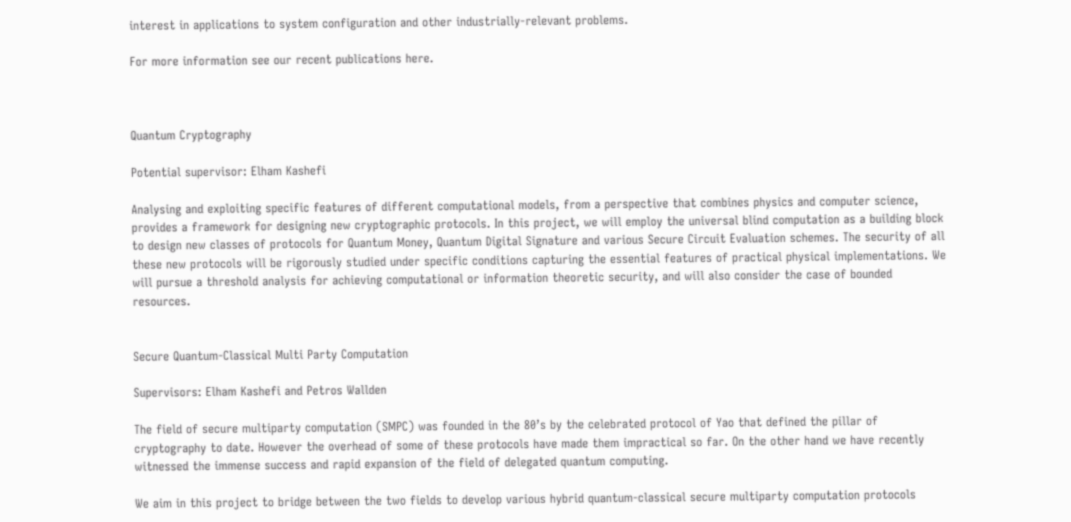interest in applications to system configuration and other industrially-relevant problems.

For more information see our recent publications here.



Quantum Cryptography

Potential supervisor: Elham Kashefi

Analysing and exploiting specific features of different computational models, from a perspective that combines physics and computer science, provides a framework for designing new cryptographic protocols. In this project, we will employ the universal blind computation as a building block to design new classes of protocols for Quantum Money, Quantum Digital Signature and various Secure Circuit Evaluation schemes. The security of all these new protocols will be rigorously studied under specific conditions capturing the essential features of practical physical implementations. We will pursue a threshold analysis for achieving computational or information theoretic security, and will also consider the case of bounded resources.


Secure Quantum-Classical Multi Party Computation

Supervisors: Elham Kashefi and Petros Wallden

The field of secure multiparty computation (SMPC) was founded in the 80’s by the celebrated protocol of Yao that defined the pillar of cryptography to date. However the overhead of some of these protocols have made them impractical so far. On the other hand we have recently witnessed the immense success and rapid expansion of the field of delegated quantum computing.

We aim in this project to bridge between the two fields to develop various hybrid quantum-classical secure multiparty computation protocols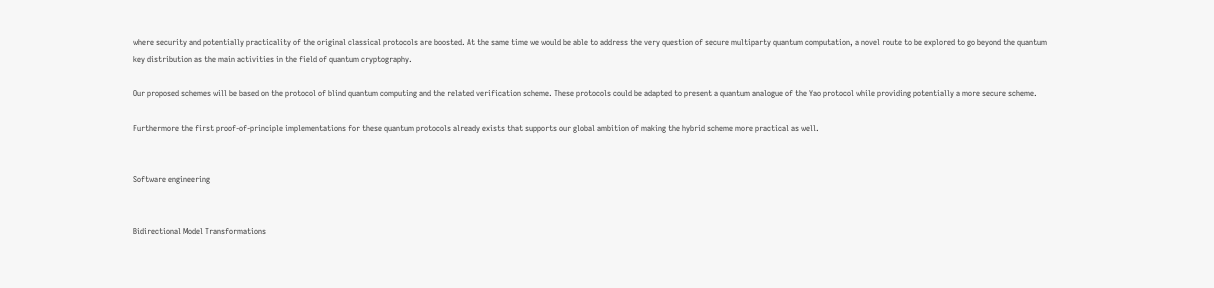where security and potentially practicality of the original classical protocols are boosted. At the same time we would be able to address the very question of secure multiparty quantum computation, a novel route to be explored to go beyond the quantum key distribution as the main activities in the field of quantum cryptography.

Our proposed schemes will be based on the protocol of blind quantum computing and the related verification scheme. These protocols could be adapted to present a quantum analogue of the Yao protocol while providing potentially a more secure scheme.

Furthermore the first proof-of-principle implementations for these quantum protocols already exists that supports our global ambition of making the hybrid scheme more practical as well.


Software engineering


Bidirectional Model Transformations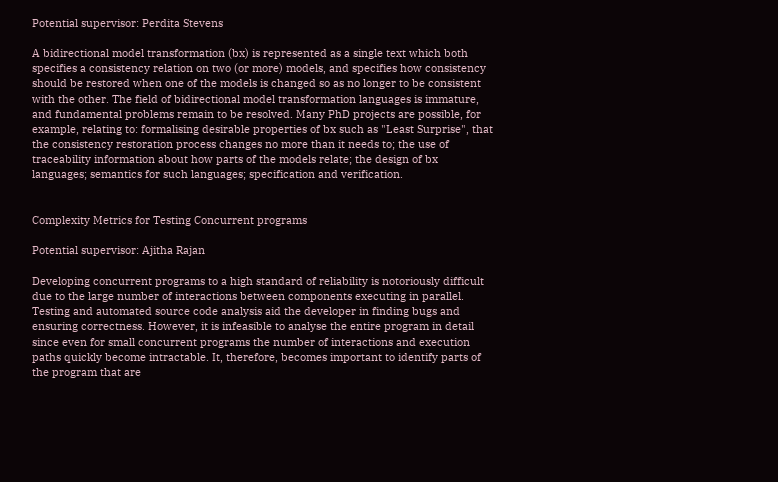Potential supervisor: Perdita Stevens

A bidirectional model transformation (bx) is represented as a single text which both specifies a consistency relation on two (or more) models, and specifies how consistency should be restored when one of the models is changed so as no longer to be consistent with the other. The field of bidirectional model transformation languages is immature, and fundamental problems remain to be resolved. Many PhD projects are possible, for example, relating to: formalising desirable properties of bx such as "Least Surprise", that the consistency restoration process changes no more than it needs to; the use of traceability information about how parts of the models relate; the design of bx languages; semantics for such languages; specification and verification.


Complexity Metrics for Testing Concurrent programs

Potential supervisor: Ajitha Rajan

Developing concurrent programs to a high standard of reliability is notoriously difficult due to the large number of interactions between components executing in parallel.
Testing and automated source code analysis aid the developer in finding bugs and ensuring correctness. However, it is infeasible to analyse the entire program in detail since even for small concurrent programs the number of interactions and execution paths quickly become intractable. It, therefore, becomes important to identify parts of the program that are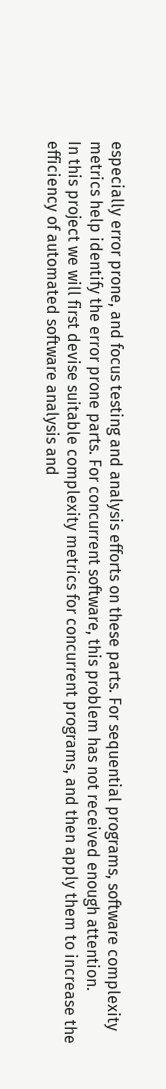especially error prone, and focus testing and analysis efforts on these parts. For sequential programs, software complexity metrics help identify the error prone parts. For concurrent software, this problem has not received enough attention.
In this project we will first devise suitable complexity metrics for concurrent programs, and then apply them to increase the efficiency of automated software analysis and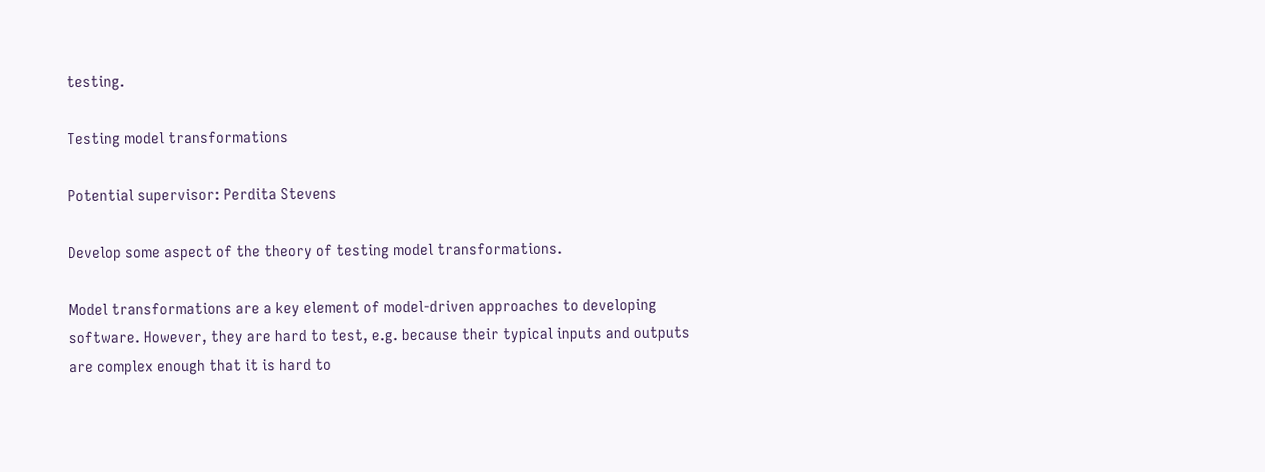testing.

Testing model transformations

Potential supervisor: Perdita Stevens

Develop some aspect of the theory of testing model transformations.

Model transformations are a key element of model-driven approaches to developing software. However, they are hard to test, e.g. because their typical inputs and outputs are complex enough that it is hard to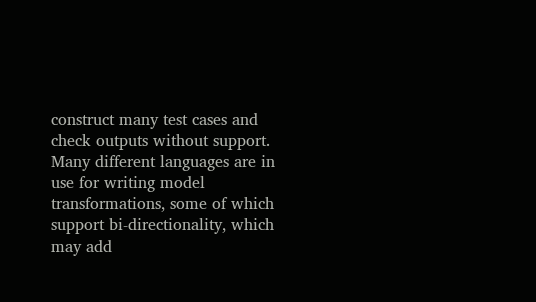construct many test cases and check outputs without support. Many different languages are in use for writing model transformations, some of which support bi-directionality, which may add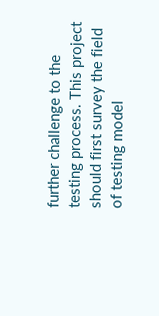further challenge to the testing process. This project should first survey the field of testing model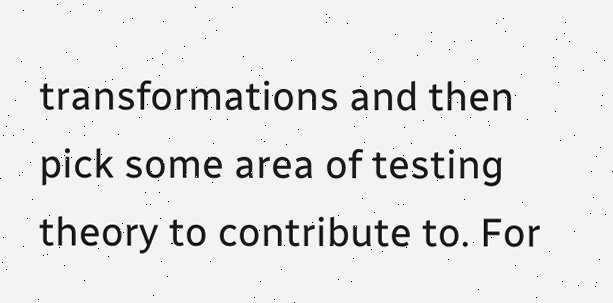transformations and then pick some area of testing theory to contribute to. For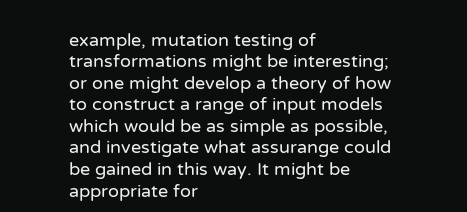example, mutation testing of transformations might be interesting; or one might develop a theory of how to construct a range of input models which would be as simple as possible, and investigate what assurange could be gained in this way. It might be appropriate for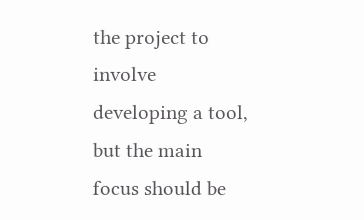the project to involve developing a tool, but the main focus should be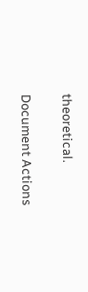theoretical.

Document Actions